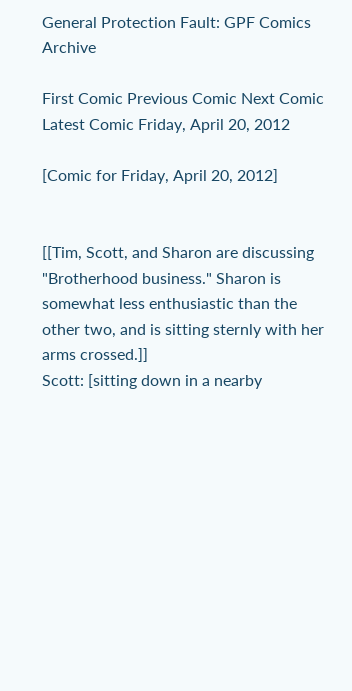General Protection Fault: GPF Comics Archive

First Comic Previous Comic Next Comic Latest Comic Friday, April 20, 2012

[Comic for Friday, April 20, 2012]


[[Tim, Scott, and Sharon are discussing "Brotherhood business." Sharon is somewhat less enthusiastic than the other two, and is sitting sternly with her arms crossed.]]
Scott: [sitting down in a nearby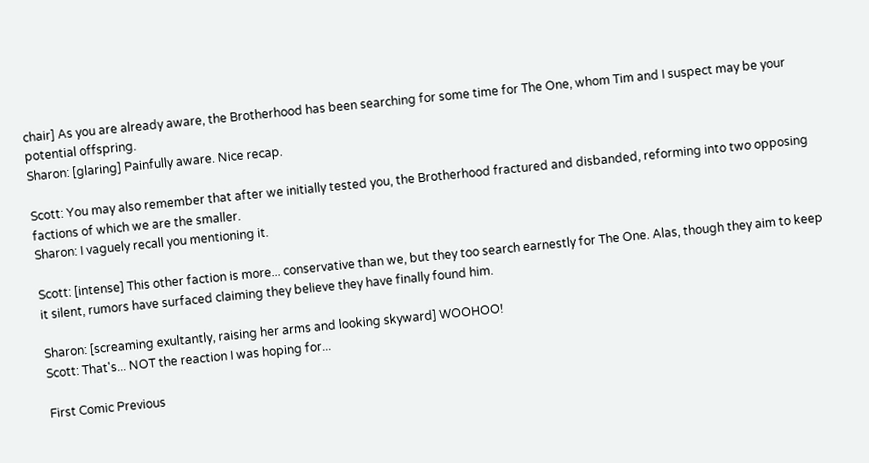chair] As you are already aware, the Brotherhood has been searching for some time for The One, whom Tim and I suspect may be your potential offspring.
Sharon: [glaring] Painfully aware. Nice recap.

Scott: You may also remember that after we initially tested you, the Brotherhood fractured and disbanded, reforming into two opposing factions of which we are the smaller.
Sharon: I vaguely recall you mentioning it.

Scott: [intense] This other faction is more... conservative than we, but they too search earnestly for The One. Alas, though they aim to keep it silent, rumors have surfaced claiming they believe they have finally found him.

Sharon: [screaming exultantly, raising her arms and looking skyward] WOOHOO!
Scott: That's... NOT the reaction I was hoping for...

First Comic Previous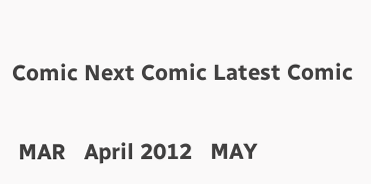Comic Next Comic Latest Comic

 MAR   April 2012   MAY